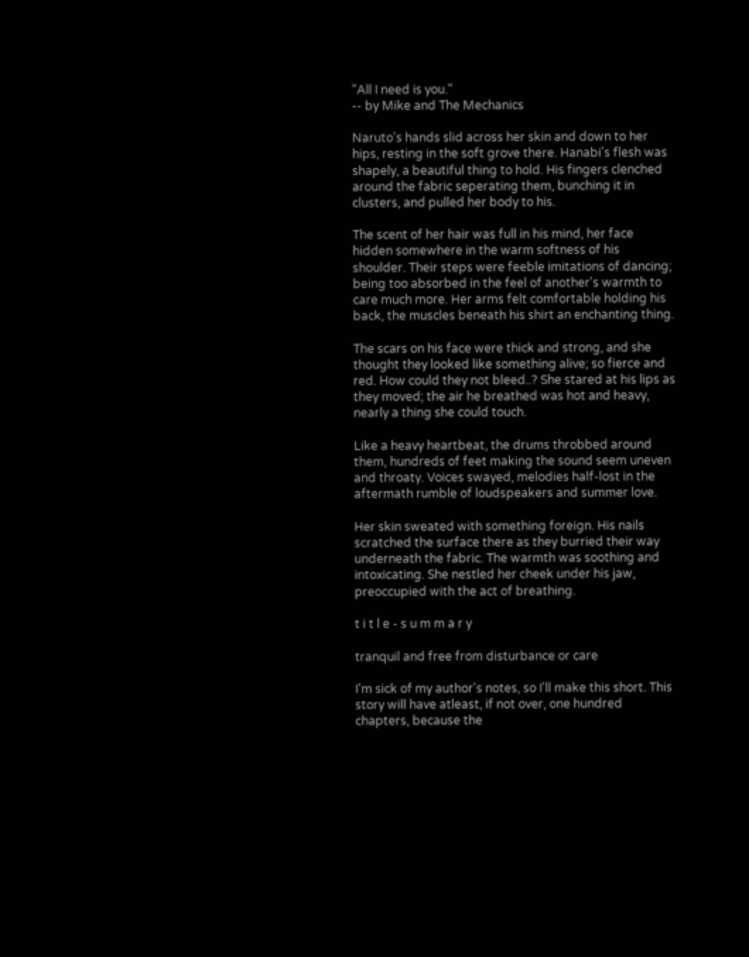"All I need is you."
-- by Mike and The Mechanics

Naruto's hands slid across her skin and down to her hips, resting in the soft grove there. Hanabi's flesh was shapely, a beautiful thing to hold. His fingers clenched around the fabric seperating them, bunching it in clusters, and pulled her body to his.

The scent of her hair was full in his mind, her face hidden somewhere in the warm softness of his shoulder. Their steps were feeble imitations of dancing; being too absorbed in the feel of another's warmth to care much more. Her arms felt comfortable holding his back, the muscles beneath his shirt an enchanting thing.

The scars on his face were thick and strong, and she thought they looked like something alive; so fierce and red. How could they not bleed..? She stared at his lips as they moved; the air he breathed was hot and heavy, nearly a thing she could touch.

Like a heavy heartbeat, the drums throbbed around them, hundreds of feet making the sound seem uneven and throaty. Voices swayed, melodies half-lost in the aftermath rumble of loudspeakers and summer love.

Her skin sweated with something foreign. His nails scratched the surface there as they burried their way underneath the fabric. The warmth was soothing and intoxicating. She nestled her cheek under his jaw, preoccupied with the act of breathing.

t i t l e - s u m m a r y

tranquil and free from disturbance or care

I'm sick of my author's notes, so I'll make this short. This story will have atleast, if not over, one hundred chapters, because the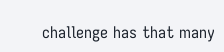challenge has that many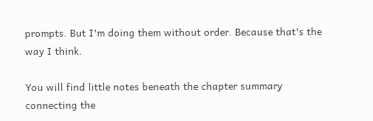prompts. But I'm doing them without order. Because that's the way I think.

You will find little notes beneath the chapter summary connecting the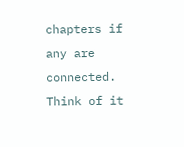chapters if any are connected. Think of it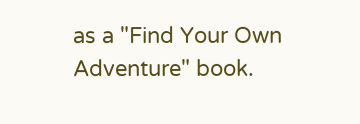as a "Find Your Own Adventure" book.